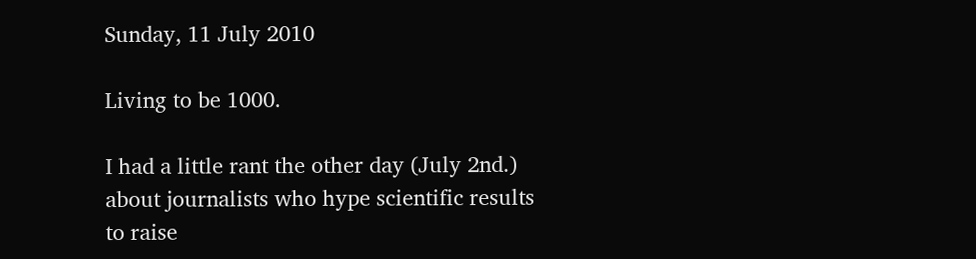Sunday, 11 July 2010

Living to be 1000.

I had a little rant the other day (July 2nd.) about journalists who hype scientific results to raise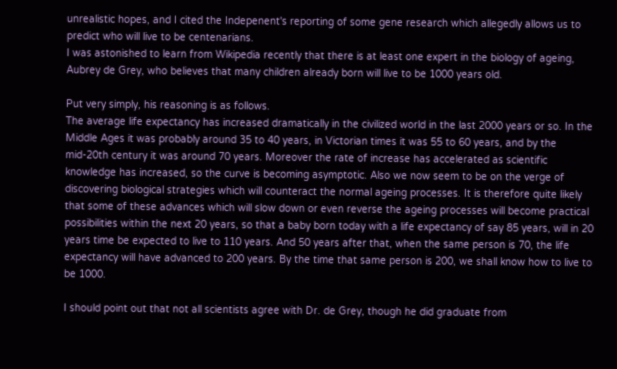unrealistic hopes, and I cited the Indepenent's reporting of some gene research which allegedly allows us to predict who will live to be centenarians.
I was astonished to learn from Wikipedia recently that there is at least one expert in the biology of ageing, Aubrey de Grey, who believes that many children already born will live to be 1000 years old.

Put very simply, his reasoning is as follows.
The average life expectancy has increased dramatically in the civilized world in the last 2000 years or so. In the Middle Ages it was probably around 35 to 40 years, in Victorian times it was 55 to 60 years, and by the mid-20th century it was around 70 years. Moreover the rate of increase has accelerated as scientific knowledge has increased, so the curve is becoming asymptotic. Also we now seem to be on the verge of discovering biological strategies which will counteract the normal ageing processes. It is therefore quite likely that some of these advances which will slow down or even reverse the ageing processes will become practical possibilities within the next 20 years, so that a baby born today with a life expectancy of say 85 years, will in 20 years time be expected to live to 110 years. And 50 years after that, when the same person is 70, the life expectancy will have advanced to 200 years. By the time that same person is 200, we shall know how to live to be 1000.

I should point out that not all scientists agree with Dr. de Grey, though he did graduate from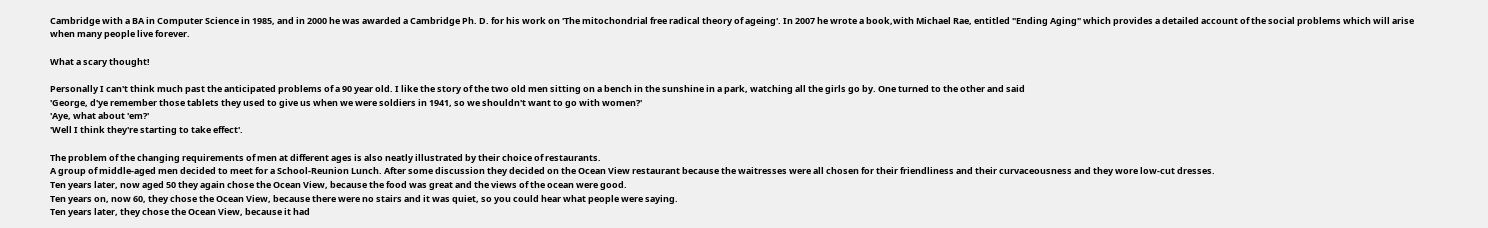Cambridge with a BA in Computer Science in 1985, and in 2000 he was awarded a Cambridge Ph. D. for his work on 'The mitochondrial free radical theory of ageing'. In 2007 he wrote a book,with Michael Rae, entitled "Ending Aging" which provides a detailed account of the social problems which will arise when many people live forever.

What a scary thought!

Personally I can't think much past the anticipated problems of a 90 year old. I like the story of the two old men sitting on a bench in the sunshine in a park, watching all the girls go by. One turned to the other and said
'George, d'ye remember those tablets they used to give us when we were soldiers in 1941, so we shouldn't want to go with women?'
'Aye, what about 'em?'
'Well I think they're starting to take effect'.

The problem of the changing requirements of men at different ages is also neatly illustrated by their choice of restaurants.
A group of middle-aged men decided to meet for a School-Reunion Lunch. After some discussion they decided on the Ocean View restaurant because the waitresses were all chosen for their friendliness and their curvaceousness and they wore low-cut dresses.
Ten years later, now aged 50 they again chose the Ocean View, because the food was great and the views of the ocean were good.
Ten years on, now 60, they chose the Ocean View, because there were no stairs and it was quiet, so you could hear what people were saying.
Ten years later, they chose the Ocean View, because it had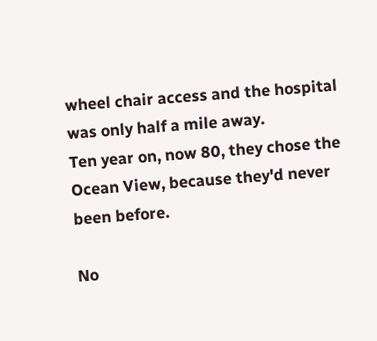wheel chair access and the hospital was only half a mile away.
Ten year on, now 80, they chose the Ocean View, because they'd never been before.

No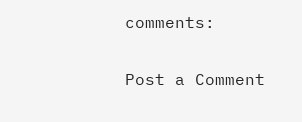comments:

Post a Comment